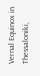Vernal Equinox in Thessaloniki,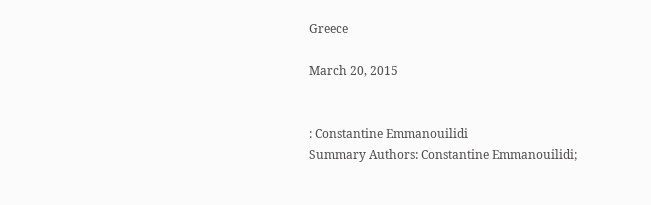Greece

March 20, 2015


: Constantine Emmanouilidi
Summary Authors: Constantine Emmanouilidi;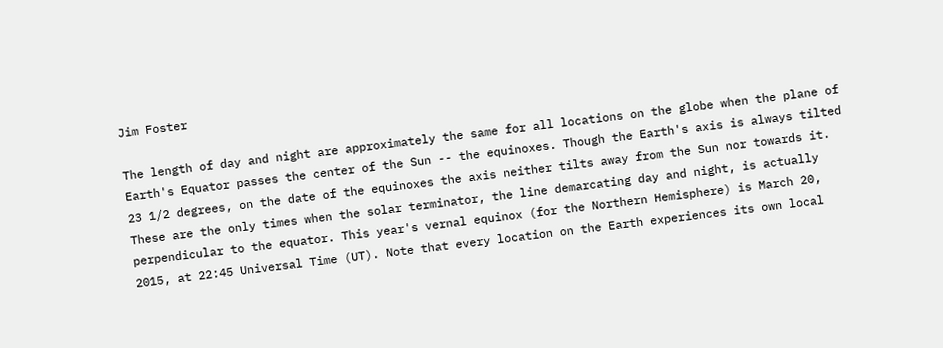Jim Foster

The length of day and night are approximately the same for all locations on the globe when the plane of Earth's Equator passes the center of the Sun -- the equinoxes. Though the Earth's axis is always tilted 23 1/2 degrees, on the date of the equinoxes the axis neither tilts away from the Sun nor towards it. These are the only times when the solar terminator, the line demarcating day and night, is actually perpendicular to the equator. This year's vernal equinox (for the Northern Hemisphere) is March 20, 2015, at 22:45 Universal Time (UT). Note that every location on the Earth experiences its own local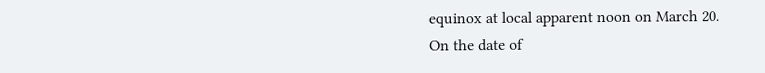equinox at local apparent noon on March 20.
On the date of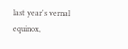last year's vernal equinox,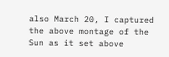also March 20, I captured the above montage of the Sun as it set above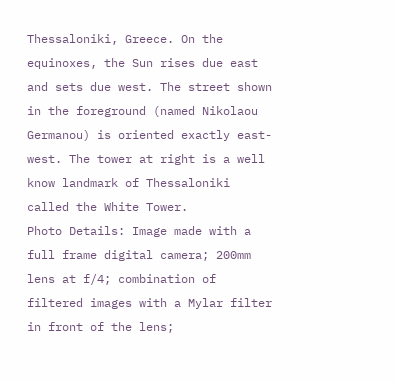Thessaloniki, Greece. On the equinoxes, the Sun rises due east and sets due west. The street shown in the foreground (named Nikolaou Germanou) is oriented exactly east-west. The tower at right is a well know landmark of Thessaloniki called the White Tower.
Photo Details: Image made with a full frame digital camera; 200mm lens at f/4; combination of filtered images with a Mylar filter in front of the lens;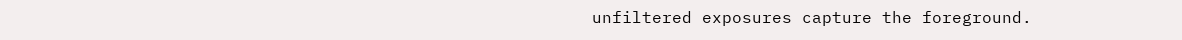unfiltered exposures capture the foreground.